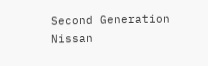Second Generation Nissan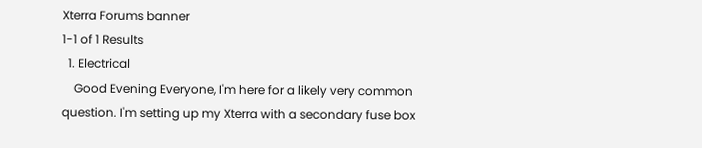Xterra Forums banner
1-1 of 1 Results
  1. Electrical
    Good Evening Everyone, I'm here for a likely very common question. I'm setting up my Xterra with a secondary fuse box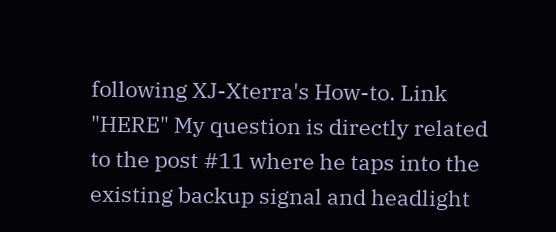following XJ-Xterra's How-to. Link "HERE" My question is directly related to the post #11 where he taps into the existing backup signal and headlight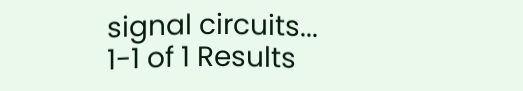signal circuits...
1-1 of 1 Results